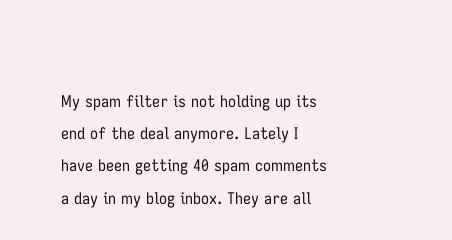My spam filter is not holding up its end of the deal anymore. Lately I have been getting 40 spam comments a day in my blog inbox. They are all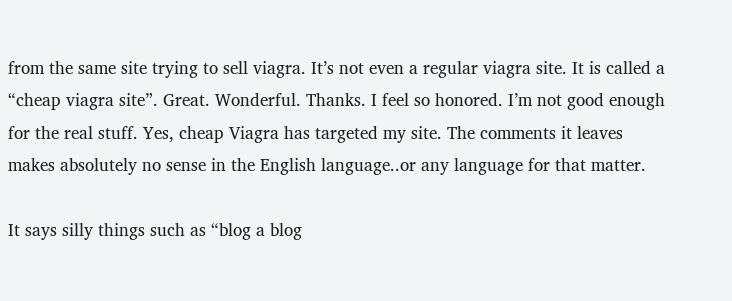from the same site trying to sell viagra. It’s not even a regular viagra site. It is called a “cheap viagra site”. Great. Wonderful. Thanks. I feel so honored. I’m not good enough for the real stuff. Yes, cheap Viagra has targeted my site. The comments it leaves makes absolutely no sense in the English language..or any language for that matter.

It says silly things such as “blog a blog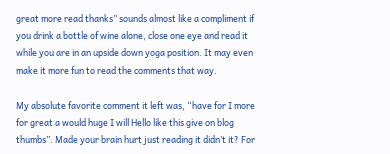great more read thanks” sounds almost like a compliment if you drink a bottle of wine alone, close one eye and read it while you are in an upside down yoga position. It may even make it more fun to read the comments that way.

My absolute favorite comment it left was, “have for I more for great a would huge I will Hello like this give on blog thumbs”. Made your brain hurt just reading it didn’t it? For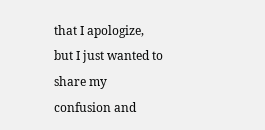that I apologize, but I just wanted to share my confusion and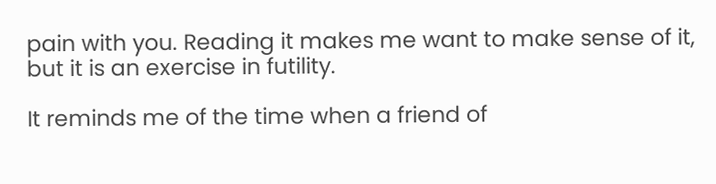pain with you. Reading it makes me want to make sense of it, but it is an exercise in futility.

It reminds me of the time when a friend of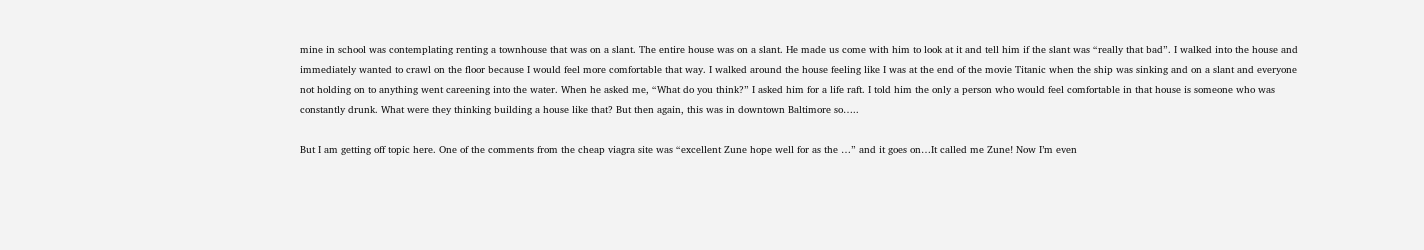mine in school was contemplating renting a townhouse that was on a slant. The entire house was on a slant. He made us come with him to look at it and tell him if the slant was “really that bad”. I walked into the house and immediately wanted to crawl on the floor because I would feel more comfortable that way. I walked around the house feeling like I was at the end of the movie Titanic when the ship was sinking and on a slant and everyone not holding on to anything went careening into the water. When he asked me, “What do you think?” I asked him for a life raft. I told him the only a person who would feel comfortable in that house is someone who was constantly drunk. What were they thinking building a house like that? But then again, this was in downtown Baltimore so…..

But I am getting off topic here. One of the comments from the cheap viagra site was “excellent Zune hope well for as the …” and it goes on…It called me Zune! Now I’m even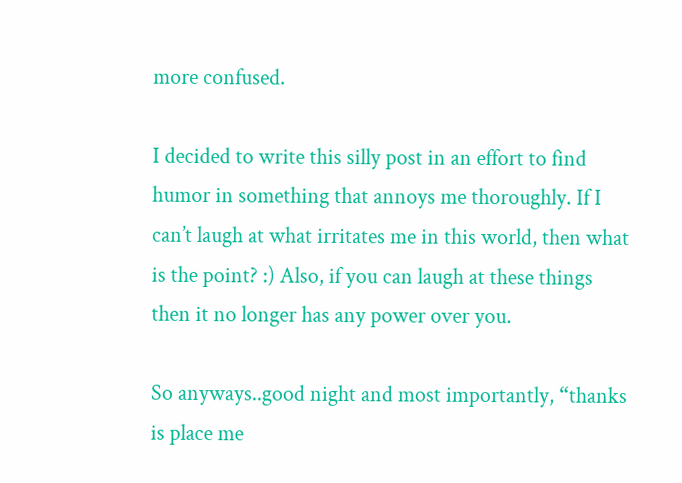more confused.

I decided to write this silly post in an effort to find humor in something that annoys me thoroughly. If I can’t laugh at what irritates me in this world, then what is the point? :) Also, if you can laugh at these things then it no longer has any power over you.

So anyways..good night and most importantly, “thanks is place me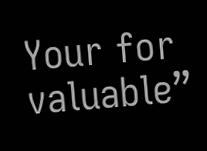Your for valuable”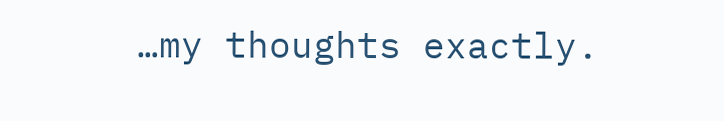…my thoughts exactly.